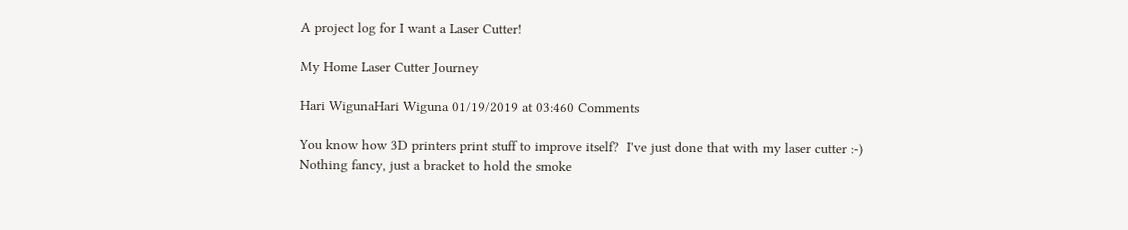A project log for I want a Laser Cutter!

My Home Laser Cutter Journey

Hari WigunaHari Wiguna 01/19/2019 at 03:460 Comments

You know how 3D printers print stuff to improve itself?  I've just done that with my laser cutter :-)
Nothing fancy, just a bracket to hold the smoke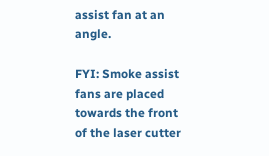assist fan at an angle.

FYI: Smoke assist fans are placed towards the front of the laser cutter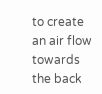to create an air flow towards the back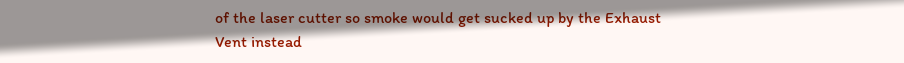of the laser cutter so smoke would get sucked up by the Exhaust Vent instead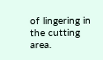of lingering in the cutting area.